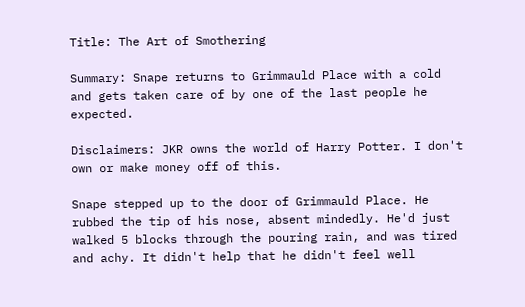Title: The Art of Smothering

Summary: Snape returns to Grimmauld Place with a cold and gets taken care of by one of the last people he expected.

Disclaimers: JKR owns the world of Harry Potter. I don't own or make money off of this.

Snape stepped up to the door of Grimmauld Place. He rubbed the tip of his nose, absent mindedly. He'd just walked 5 blocks through the pouring rain, and was tired and achy. It didn't help that he didn't feel well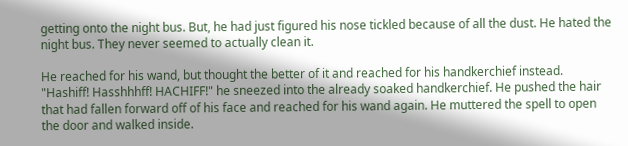getting onto the night bus. But, he had just figured his nose tickled because of all the dust. He hated the night bus. They never seemed to actually clean it.

He reached for his wand, but thought the better of it and reached for his handkerchief instead. "Hashiff! Hasshhhff! HACHIFF!" he sneezed into the already soaked handkerchief. He pushed the hair that had fallen forward off of his face and reached for his wand again. He muttered the spell to open the door and walked inside.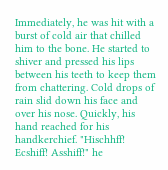Immediately, he was hit with a burst of cold air that chilled him to the bone. He started to shiver and pressed his lips between his teeth to keep them from chattering. Cold drops of rain slid down his face and over his nose. Quickly, his hand reached for his handkerchief. "Hischhff! Ecshiff! Asshiff!" he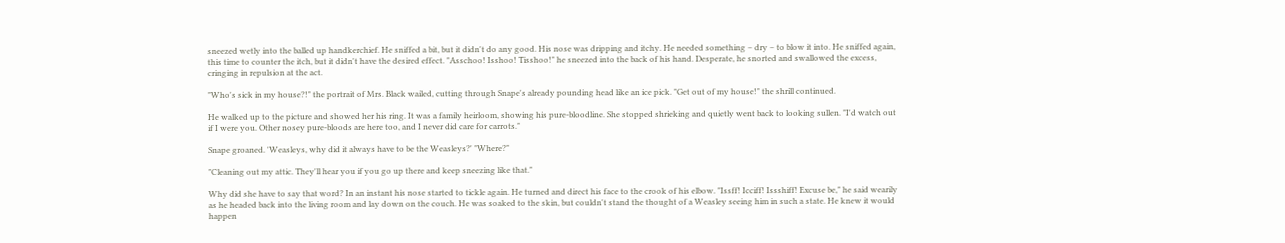sneezed wetly into the balled up handkerchief. He sniffed a bit, but it didn't do any good. His nose was dripping and itchy. He needed something – dry – to blow it into. He sniffed again, this time to counter the itch, but it didn't have the desired effect. "Asschoo! Isshoo! Tisshoo!" he sneezed into the back of his hand. Desperate, he snorted and swallowed the excess, cringing in repulsion at the act.

"Who's sick in my house?!" the portrait of Mrs. Black wailed, cutting through Snape's already pounding head like an ice pick. "Get out of my house!" the shrill continued.

He walked up to the picture and showed her his ring. It was a family heirloom, showing his pure-bloodline. She stopped shrieking and quietly went back to looking sullen. "I'd watch out if I were you. Other nosey pure-bloods are here too, and I never did care for carrots."

Snape groaned. 'Weasleys, why did it always have to be the Weasleys?' "Where?"

"Cleaning out my attic. They'll hear you if you go up there and keep sneezing like that."

Why did she have to say that word? In an instant his nose started to tickle again. He turned and direct his face to the crook of his elbow. "Issff! Icciff! Issshiff! Excuse be," he said wearily as he headed back into the living room and lay down on the couch. He was soaked to the skin, but couldn't stand the thought of a Weasley seeing him in such a state. He knew it would happen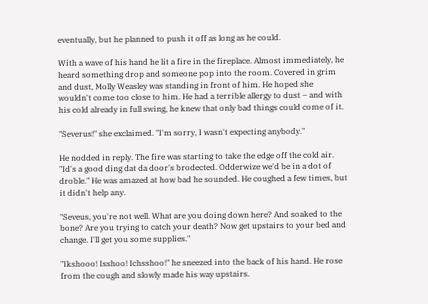eventually, but he planned to push it off as long as he could.

With a wave of his hand he lit a fire in the fireplace. Almost immediately, he heard something drop and someone pop into the room. Covered in grim and dust, Molly Weasley was standing in front of him. He hoped she wouldn't come too close to him. He had a terrible allergy to dust – and with his cold already in full swing, he knew that only bad things could come of it.

"Severus!" she exclaimed. "I'm sorry, I wasn't expecting anybody."

He nodded in reply. The fire was starting to take the edge off the cold air. "Id's a good ding dat da door's brodected. Odderwize we'd be in a dot of droble." He was amazed at how bad he sounded. He coughed a few times, but it didn't help any.

"Seveus, you're not well. What are you doing down here? And soaked to the bone? Are you trying to catch your death? Now get upstairs to your bed and change. I'll get you some supplies."

"Ikshooo! Isshoo! Ichsshoo!" he sneezed into the back of his hand. He rose from the cough and slowly made his way upstairs.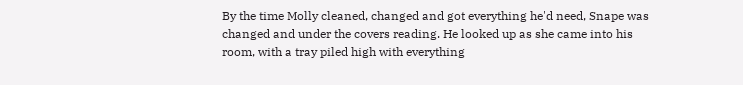By the time Molly cleaned, changed and got everything he'd need, Snape was changed and under the covers reading. He looked up as she came into his room, with a tray piled high with everything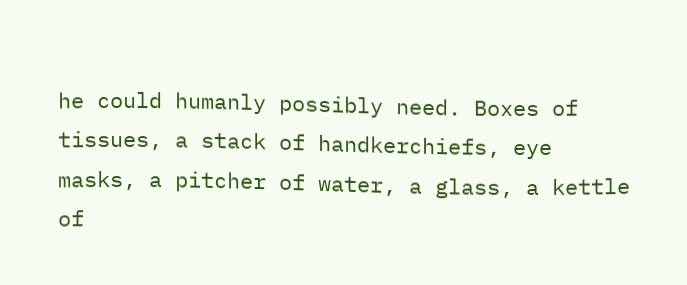he could humanly possibly need. Boxes of tissues, a stack of handkerchiefs, eye masks, a pitcher of water, a glass, a kettle of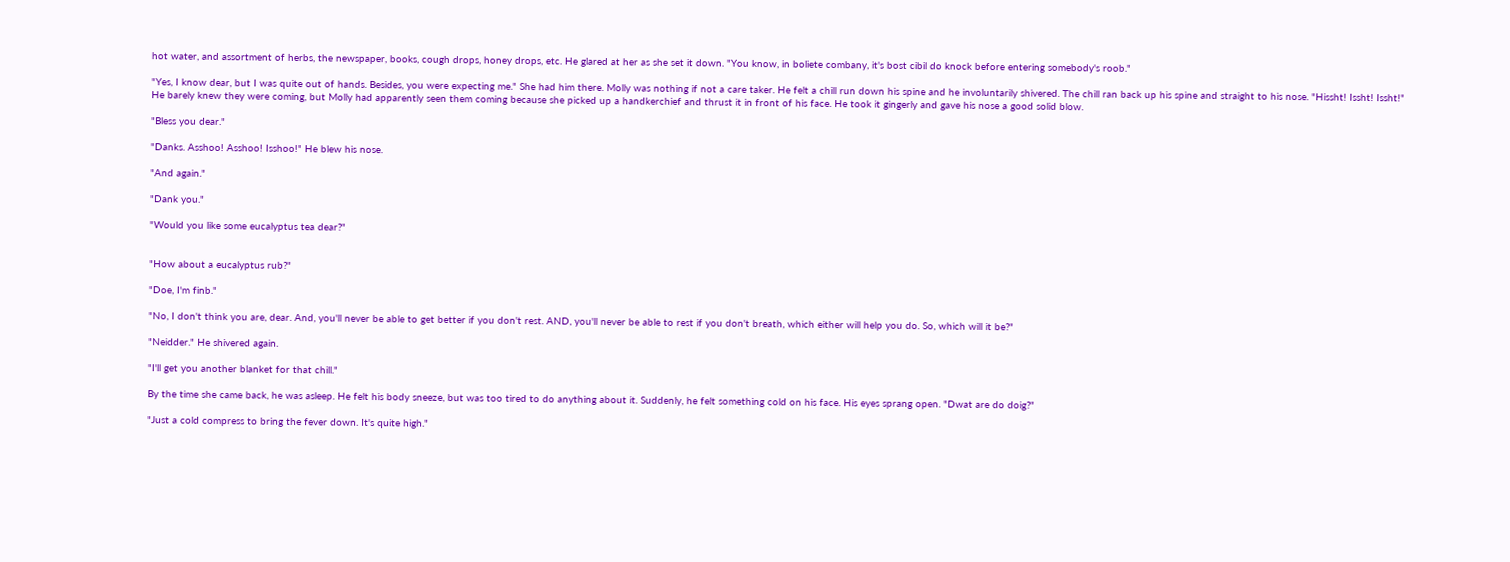hot water, and assortment of herbs, the newspaper, books, cough drops, honey drops, etc. He glared at her as she set it down. "You know, in boliete combany, it's bost cibil do knock before entering somebody's roob."

"Yes, I know dear, but I was quite out of hands. Besides, you were expecting me." She had him there. Molly was nothing if not a care taker. He felt a chill run down his spine and he involuntarily shivered. The chill ran back up his spine and straight to his nose. "Hissht! Issht! Issht!" He barely knew they were coming, but Molly had apparently seen them coming because she picked up a handkerchief and thrust it in front of his face. He took it gingerly and gave his nose a good solid blow.

"Bless you dear."

"Danks. Asshoo! Asshoo! Isshoo!" He blew his nose.

"And again."

"Dank you."

"Would you like some eucalyptus tea dear?"


"How about a eucalyptus rub?"

"Doe, I'm finb."

"No, I don't think you are, dear. And, you'll never be able to get better if you don't rest. AND, you'll never be able to rest if you don't breath, which either will help you do. So, which will it be?"

"Neidder." He shivered again.

"I'll get you another blanket for that chill."

By the time she came back, he was asleep. He felt his body sneeze, but was too tired to do anything about it. Suddenly, he felt something cold on his face. His eyes sprang open. "Dwat are do doig?"

"Just a cold compress to bring the fever down. It's quite high."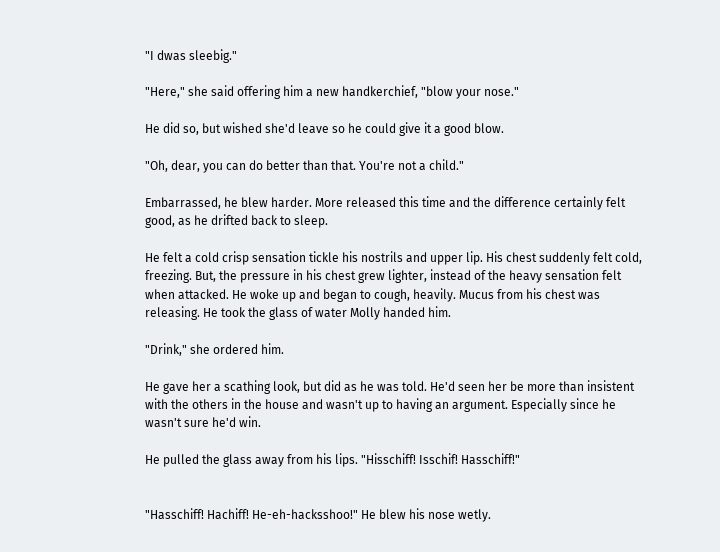"I dwas sleebig."

"Here," she said offering him a new handkerchief, "blow your nose."

He did so, but wished she'd leave so he could give it a good blow.

"Oh, dear, you can do better than that. You're not a child."

Embarrassed, he blew harder. More released this time and the difference certainly felt good, as he drifted back to sleep.

He felt a cold crisp sensation tickle his nostrils and upper lip. His chest suddenly felt cold, freezing. But, the pressure in his chest grew lighter, instead of the heavy sensation felt when attacked. He woke up and began to cough, heavily. Mucus from his chest was releasing. He took the glass of water Molly handed him.

"Drink," she ordered him.

He gave her a scathing look, but did as he was told. He'd seen her be more than insistent with the others in the house and wasn't up to having an argument. Especially since he wasn't sure he'd win.

He pulled the glass away from his lips. "Hisschiff! Isschif! Hasschiff!"


"Hasschiff! Hachiff! He-eh-hacksshoo!" He blew his nose wetly.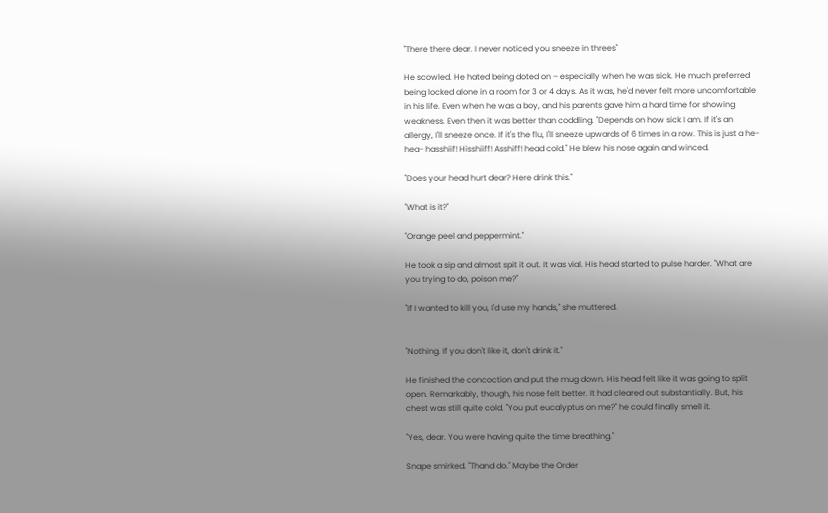"There there dear. I never noticed you sneeze in threes"

He scowled. He hated being doted on – especially when he was sick. He much preferred being locked alone in a room for 3 or 4 days. As it was, he'd never felt more uncomfortable in his life. Even when he was a boy, and his parents gave him a hard time for showing weakness. Even then it was better than coddling. "Depends on how sick I am. If it's an allergy, I'll sneeze once. If it's the flu, I'll sneeze upwards of 6 times in a row. This is just a he- hea- hasshiif! Hisshiiff! Asshiff! head cold." He blew his nose again and winced.

"Does your head hurt dear? Here drink this."

"What is it?"

"Orange peel and peppermint."

He took a sip and almost spit it out. It was vial. His head started to pulse harder. "What are you trying to do, poison me?"

"If I wanted to kill you, I'd use my hands," she muttered.


"Nothing. If you don't like it, don't drink it."

He finished the concoction and put the mug down. His head felt like it was going to split open. Remarkably, though, his nose felt better. It had cleared out substantially. But, his chest was still quite cold. "You put eucalyptus on me?" he could finally smell it.

"Yes, dear. You were having quite the time breathing."

Snape smirked. "Thand do." Maybe the Order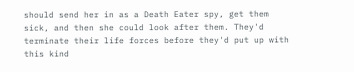should send her in as a Death Eater spy, get them sick, and then she could look after them. They'd terminate their life forces before they'd put up with this kind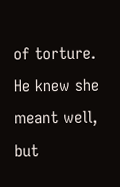of torture. He knew she meant well, but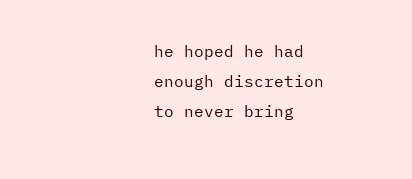he hoped he had enough discretion to never bring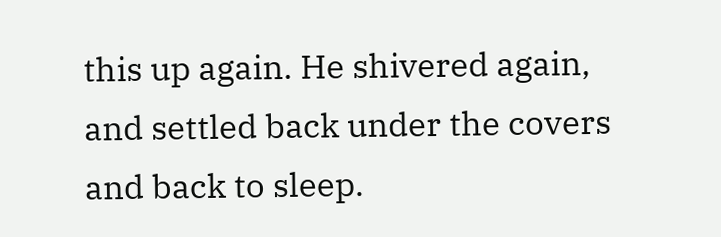this up again. He shivered again, and settled back under the covers and back to sleep.